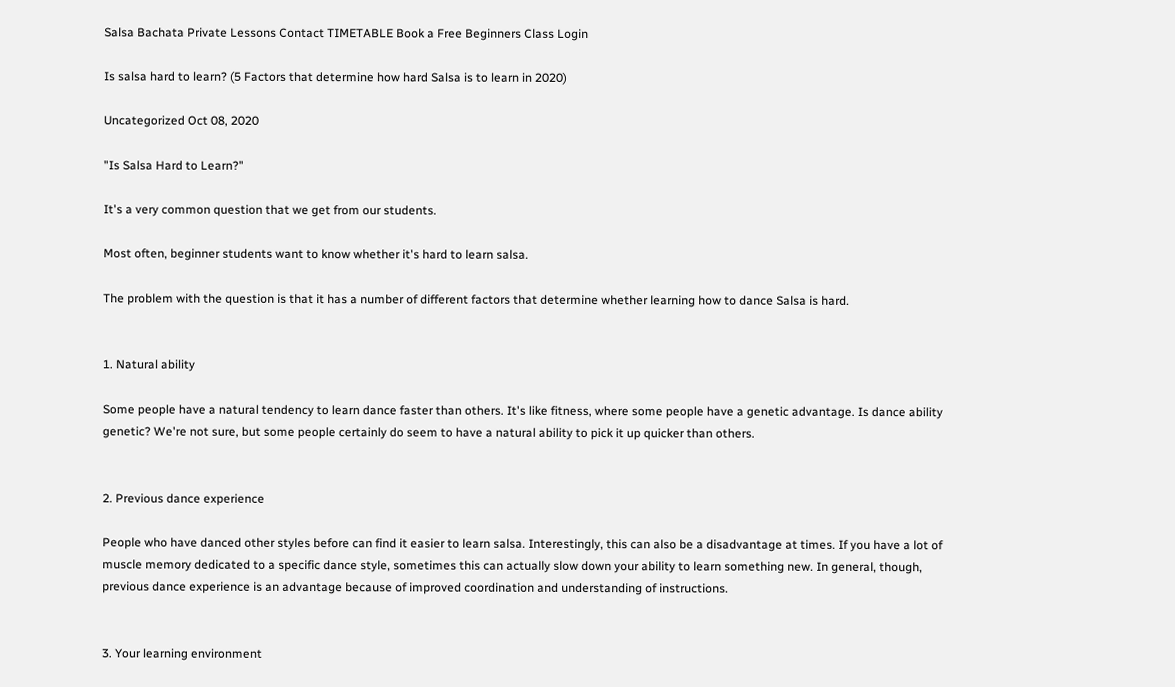Salsa Bachata Private Lessons Contact TIMETABLE Book a Free Beginners Class Login

Is salsa hard to learn? (5 Factors that determine how hard Salsa is to learn in 2020)

Uncategorized Oct 08, 2020

"Is Salsa Hard to Learn?"

It's a very common question that we get from our students.

Most often, beginner students want to know whether it's hard to learn salsa.

The problem with the question is that it has a number of different factors that determine whether learning how to dance Salsa is hard.


1. Natural ability

Some people have a natural tendency to learn dance faster than others. It's like fitness, where some people have a genetic advantage. Is dance ability genetic? We're not sure, but some people certainly do seem to have a natural ability to pick it up quicker than others.


2. Previous dance experience

People who have danced other styles before can find it easier to learn salsa. Interestingly, this can also be a disadvantage at times. If you have a lot of muscle memory dedicated to a specific dance style, sometimes this can actually slow down your ability to learn something new. In general, though, previous dance experience is an advantage because of improved coordination and understanding of instructions.


3. Your learning environment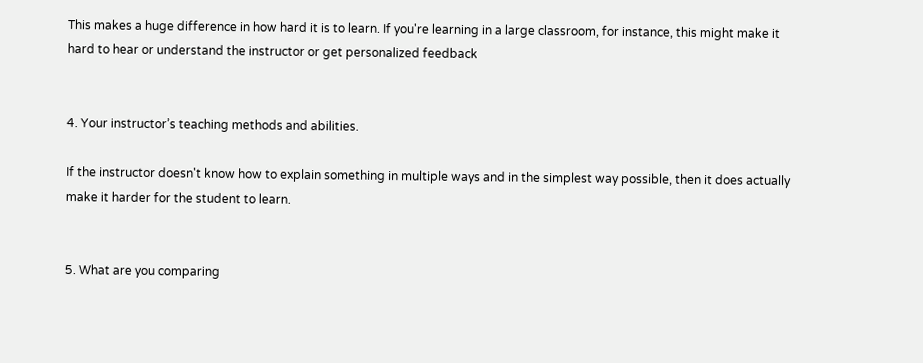This makes a huge difference in how hard it is to learn. If you're learning in a large classroom, for instance, this might make it hard to hear or understand the instructor or get personalized feedback


4. Your instructor’s teaching methods and abilities.

If the instructor doesn't know how to explain something in multiple ways and in the simplest way possible, then it does actually make it harder for the student to learn.


5. What are you comparing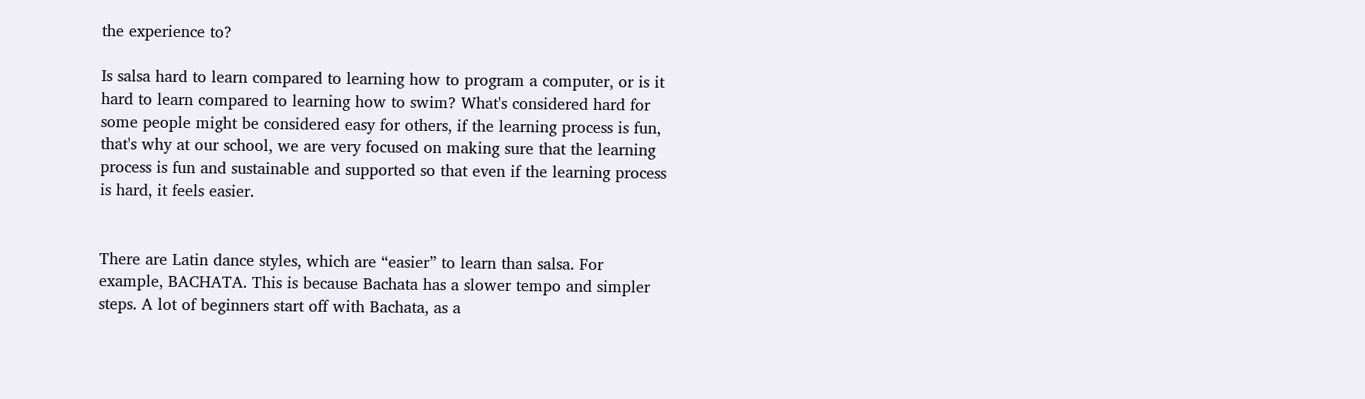the experience to?

Is salsa hard to learn compared to learning how to program a computer, or is it hard to learn compared to learning how to swim? What's considered hard for some people might be considered easy for others, if the learning process is fun, that's why at our school, we are very focused on making sure that the learning process is fun and sustainable and supported so that even if the learning process is hard, it feels easier.


There are Latin dance styles, which are “easier” to learn than salsa. For example, BACHATA. This is because Bachata has a slower tempo and simpler steps. A lot of beginners start off with Bachata, as a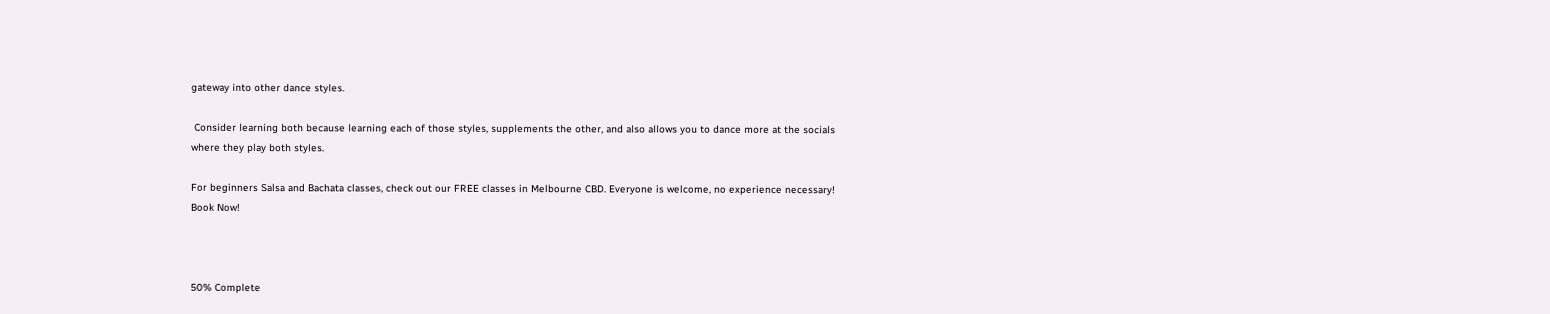gateway into other dance styles.

 Consider learning both because learning each of those styles, supplements the other, and also allows you to dance more at the socials where they play both styles.

For beginners Salsa and Bachata classes, check out our FREE classes in Melbourne CBD. Everyone is welcome, no experience necessary! Book Now!



50% Complete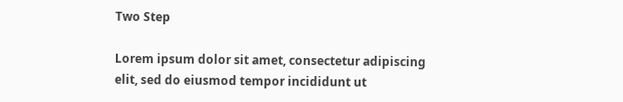Two Step

Lorem ipsum dolor sit amet, consectetur adipiscing elit, sed do eiusmod tempor incididunt ut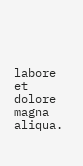labore et dolore magna aliqua.